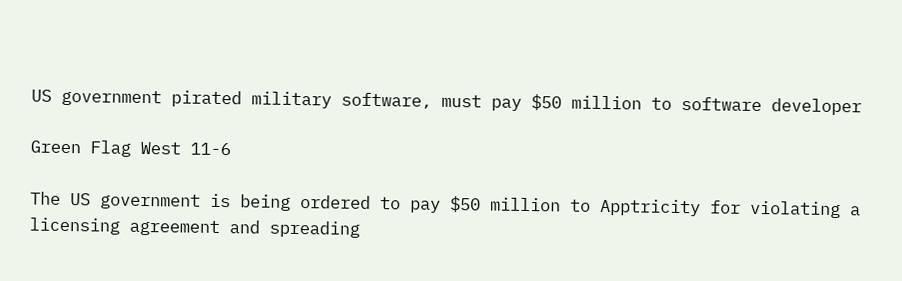US government pirated military software, must pay $50 million to software developer

Green Flag West 11-6

The US government is being ordered to pay $50 million to Apptricity for violating a licensing agreement and spreading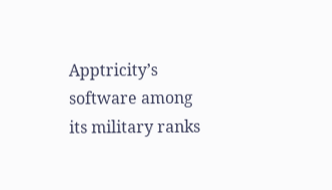Apptricity’s software among its military ranks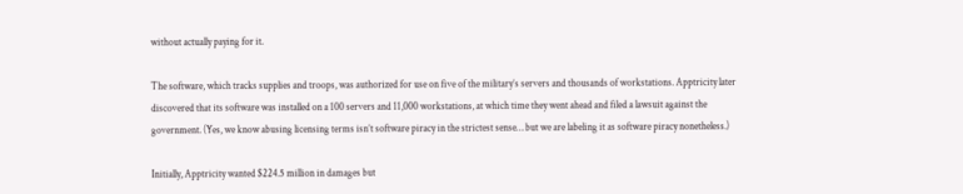without actually paying for it.

The software, which tracks supplies and troops, was authorized for use on five of the military’s servers and thousands of workstations. Apptricity later discovered that its software was installed on a 100 servers and 11,000 workstations, at which time they went ahead and filed a lawsuit against the government. (Yes, we know abusing licensing terms isn’t software piracy in the strictest sense… but we are labeling it as software piracy nonetheless.)

Initially, Apptricity wanted $224.5 million in damages but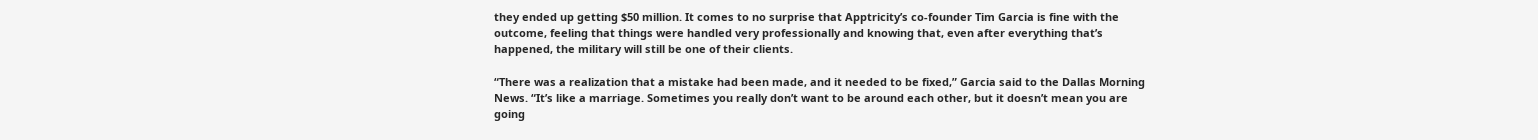they ended up getting $50 million. It comes to no surprise that Apptricity’s co-founder Tim Garcia is fine with the outcome, feeling that things were handled very professionally and knowing that, even after everything that’s happened, the military will still be one of their clients.

“There was a realization that a mistake had been made, and it needed to be fixed,” Garcia said to the Dallas Morning News. “It’s like a marriage. Sometimes you really don’t want to be around each other, but it doesn’t mean you are going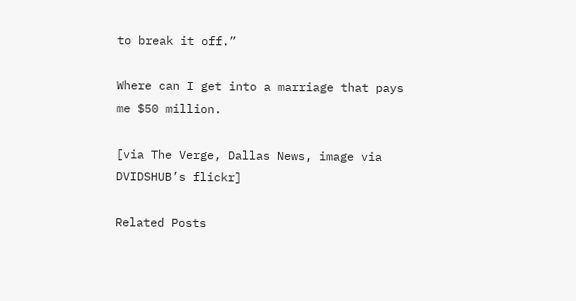to break it off.”

Where can I get into a marriage that pays me $50 million.

[via The Verge, Dallas News, image via DVIDSHUB’s flickr]

Related Posts